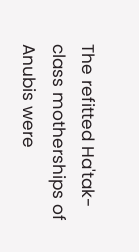The refitted Ha'tak-class motherships of Anubis were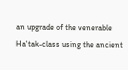an upgrade of the venerable Ha'tak-class using the ancient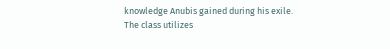knowledge Anubis gained during his exile. The class utilizes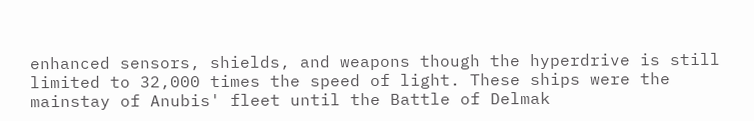enhanced sensors, shields, and weapons though the hyperdrive is still limited to 32,000 times the speed of light. These ships were the mainstay of Anubis' fleet until the Battle of Delmak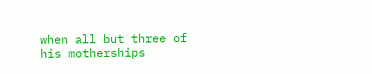when all but three of his motherships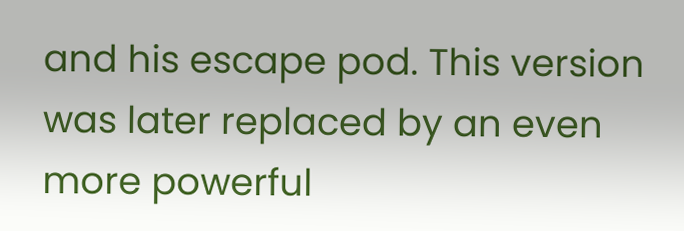and his escape pod. This version was later replaced by an even more powerful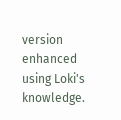version enhanced using Loki's knowledge.